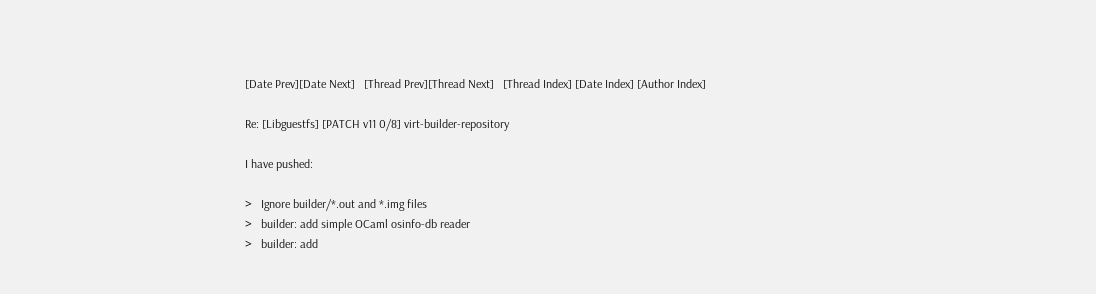[Date Prev][Date Next]   [Thread Prev][Thread Next]   [Thread Index] [Date Index] [Author Index]

Re: [Libguestfs] [PATCH v11 0/8] virt-builder-repository

I have pushed:

>   Ignore builder/*.out and *.img files
>   builder: add simple OCaml osinfo-db reader
>   builder: add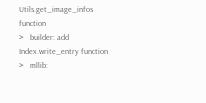Utils.get_image_infos function
>   builder: add Index.write_entry function
>   mllib: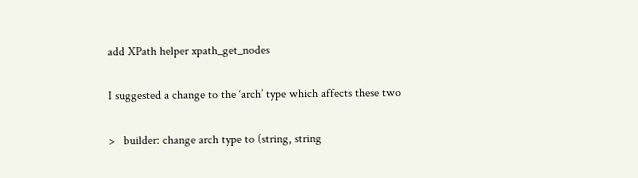add XPath helper xpath_get_nodes

I suggested a change to the ‘arch’ type which affects these two

>   builder: change arch type to (string, string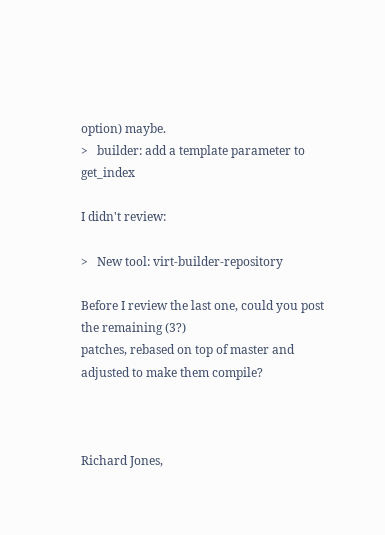option) maybe.
>   builder: add a template parameter to get_index

I didn't review:

>   New tool: virt-builder-repository

Before I review the last one, could you post the remaining (3?)
patches, rebased on top of master and adjusted to make them compile?



Richard Jones,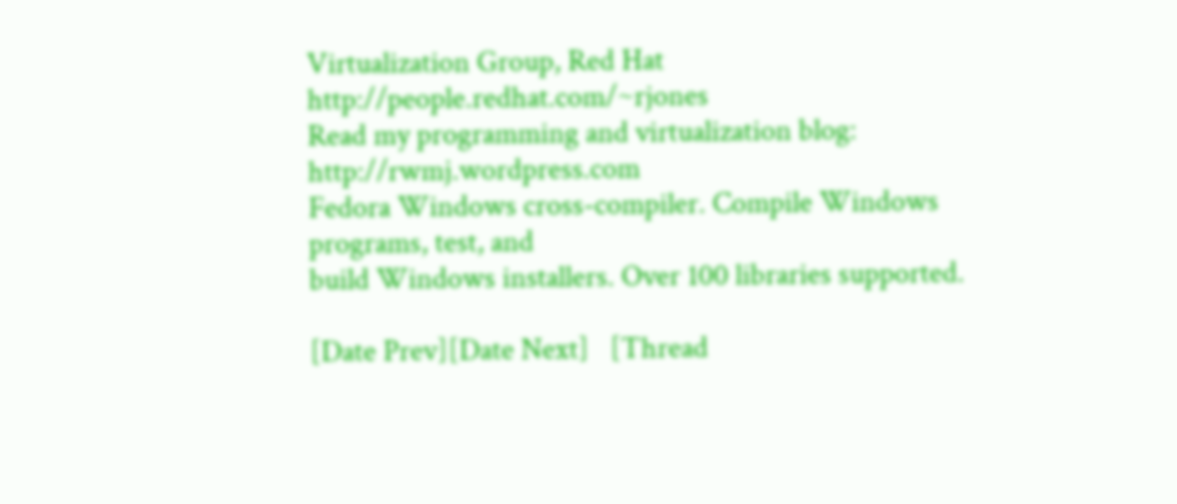Virtualization Group, Red Hat http://people.redhat.com/~rjones
Read my programming and virtualization blog: http://rwmj.wordpress.com
Fedora Windows cross-compiler. Compile Windows programs, test, and
build Windows installers. Over 100 libraries supported.

[Date Prev][Date Next]   [Thread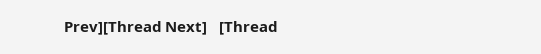Prev][Thread Next]   [Thread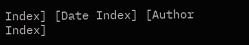Index] [Date Index] [Author Index]